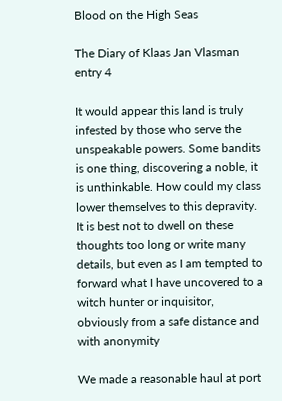Blood on the High Seas

The Diary of Klaas Jan Vlasman entry 4

It would appear this land is truly infested by those who serve the unspeakable powers. Some bandits is one thing, discovering a noble, it is unthinkable. How could my class lower themselves to this depravity. It is best not to dwell on these thoughts too long or write many details, but even as I am tempted to forward what I have uncovered to a witch hunter or inquisitor, obviously from a safe distance and with anonymity

We made a reasonable haul at port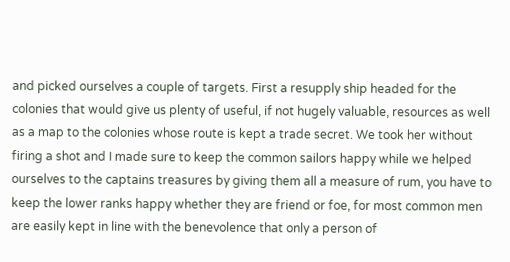and picked ourselves a couple of targets. First a resupply ship headed for the colonies that would give us plenty of useful, if not hugely valuable, resources as well as a map to the colonies whose route is kept a trade secret. We took her without firing a shot and I made sure to keep the common sailors happy while we helped ourselves to the captains treasures by giving them all a measure of rum, you have to keep the lower ranks happy whether they are friend or foe, for most common men are easily kept in line with the benevolence that only a person of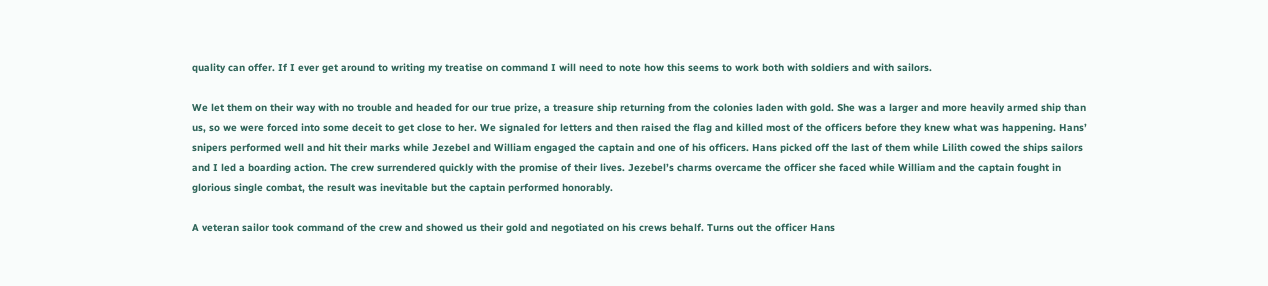quality can offer. If I ever get around to writing my treatise on command I will need to note how this seems to work both with soldiers and with sailors.

We let them on their way with no trouble and headed for our true prize, a treasure ship returning from the colonies laden with gold. She was a larger and more heavily armed ship than us, so we were forced into some deceit to get close to her. We signaled for letters and then raised the flag and killed most of the officers before they knew what was happening. Hans’ snipers performed well and hit their marks while Jezebel and William engaged the captain and one of his officers. Hans picked off the last of them while Lilith cowed the ships sailors and I led a boarding action. The crew surrendered quickly with the promise of their lives. Jezebel’s charms overcame the officer she faced while William and the captain fought in glorious single combat, the result was inevitable but the captain performed honorably.

A veteran sailor took command of the crew and showed us their gold and negotiated on his crews behalf. Turns out the officer Hans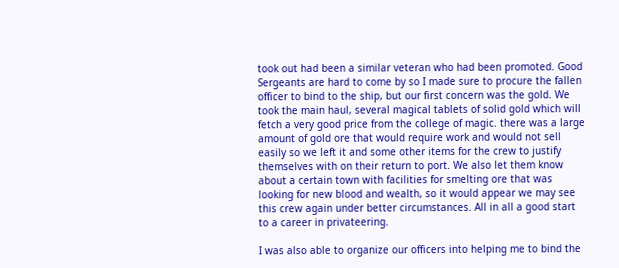took out had been a similar veteran who had been promoted. Good Sergeants are hard to come by so I made sure to procure the fallen officer to bind to the ship, but our first concern was the gold. We took the main haul, several magical tablets of solid gold which will fetch a very good price from the college of magic. there was a large amount of gold ore that would require work and would not sell easily so we left it and some other items for the crew to justify themselves with on their return to port. We also let them know about a certain town with facilities for smelting ore that was looking for new blood and wealth, so it would appear we may see this crew again under better circumstances. All in all a good start to a career in privateering.

I was also able to organize our officers into helping me to bind the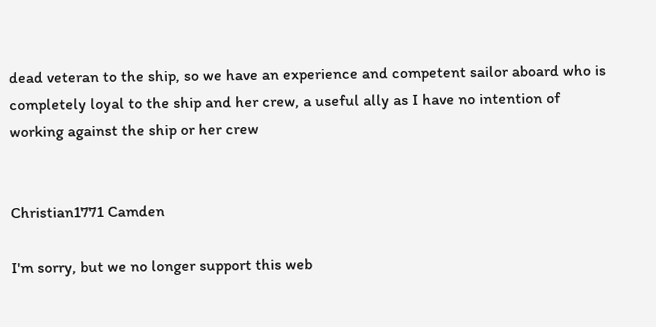dead veteran to the ship, so we have an experience and competent sailor aboard who is completely loyal to the ship and her crew, a useful ally as I have no intention of working against the ship or her crew


Christian1771 Camden

I'm sorry, but we no longer support this web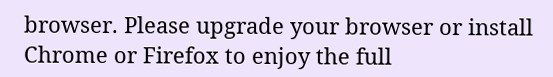browser. Please upgrade your browser or install Chrome or Firefox to enjoy the full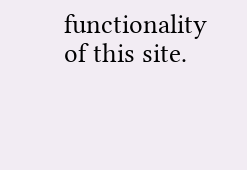functionality of this site.